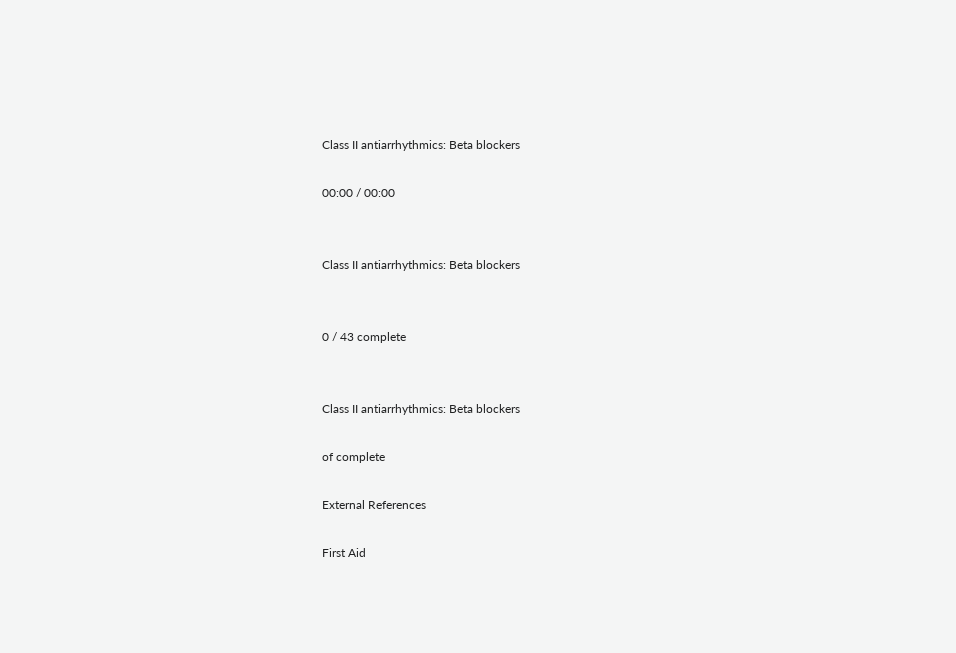Class II antiarrhythmics: Beta blockers

00:00 / 00:00


Class II antiarrhythmics: Beta blockers


0 / 43 complete


Class II antiarrhythmics: Beta blockers

of complete

External References

First Aid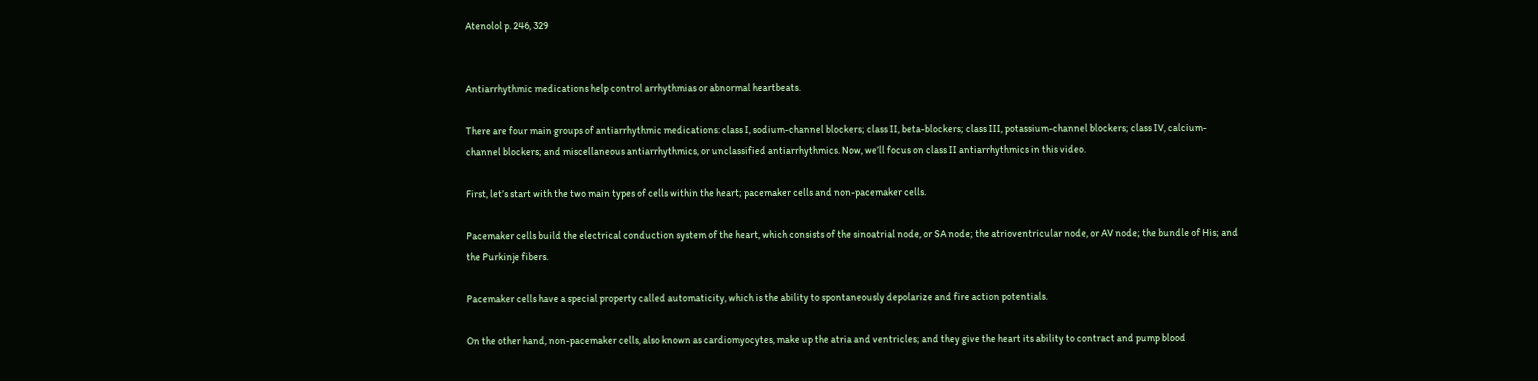Atenolol p. 246, 329


Antiarrhythmic medications help control arrhythmias or abnormal heartbeats.

There are four main groups of antiarrhythmic medications: class I, sodium-channel blockers; class II, beta-blockers; class III, potassium-channel blockers; class IV, calcium-channel blockers; and miscellaneous antiarrhythmics, or unclassified antiarrhythmics. Now, we’ll focus on class II antiarrhythmics in this video.

First, let’s start with the two main types of cells within the heart; pacemaker cells and non-pacemaker cells.

Pacemaker cells build the electrical conduction system of the heart, which consists of the sinoatrial node, or SA node; the atrioventricular node, or AV node; the bundle of His; and the Purkinje fibers.

Pacemaker cells have a special property called automaticity, which is the ability to spontaneously depolarize and fire action potentials.

On the other hand, non-pacemaker cells, also known as cardiomyocytes, make up the atria and ventricles; and they give the heart its ability to contract and pump blood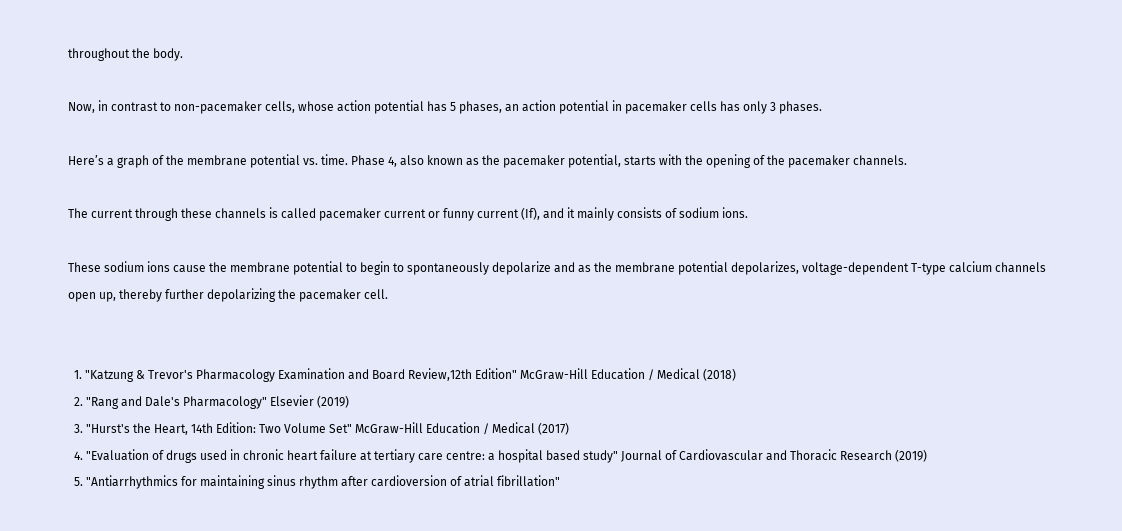throughout the body.

Now, in contrast to non-pacemaker cells, whose action potential has 5 phases, an action potential in pacemaker cells has only 3 phases.

Here’s a graph of the membrane potential vs. time. Phase 4, also known as the pacemaker potential, starts with the opening of the pacemaker channels.

The current through these channels is called pacemaker current or funny current (If), and it mainly consists of sodium ions.

These sodium ions cause the membrane potential to begin to spontaneously depolarize and as the membrane potential depolarizes, voltage-dependent T-type calcium channels open up, thereby further depolarizing the pacemaker cell.


  1. "Katzung & Trevor's Pharmacology Examination and Board Review,12th Edition" McGraw-Hill Education / Medical (2018)
  2. "Rang and Dale's Pharmacology" Elsevier (2019)
  3. "Hurst's the Heart, 14th Edition: Two Volume Set" McGraw-Hill Education / Medical (2017)
  4. "Evaluation of drugs used in chronic heart failure at tertiary care centre: a hospital based study" Journal of Cardiovascular and Thoracic Research (2019)
  5. "Antiarrhythmics for maintaining sinus rhythm after cardioversion of atrial fibrillation"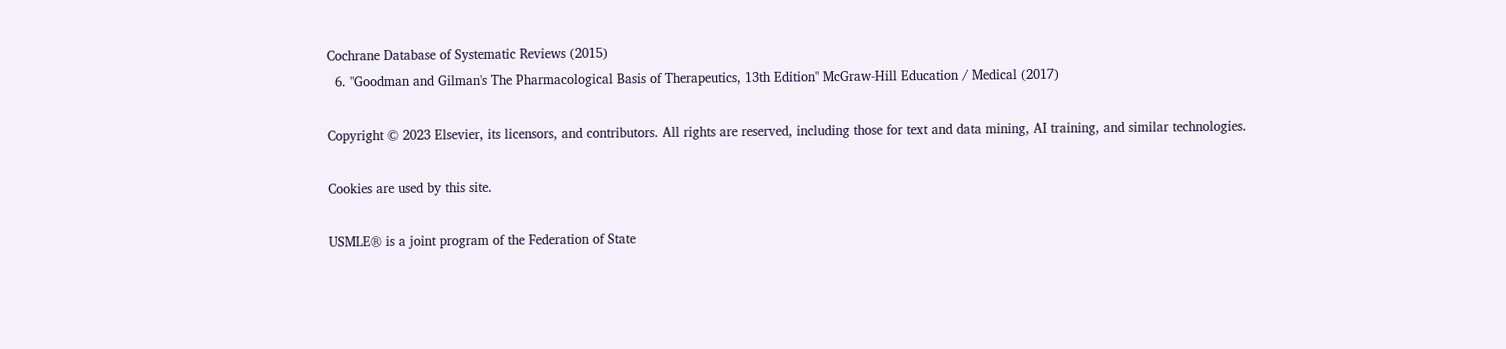Cochrane Database of Systematic Reviews (2015)
  6. "Goodman and Gilman's The Pharmacological Basis of Therapeutics, 13th Edition" McGraw-Hill Education / Medical (2017)

Copyright © 2023 Elsevier, its licensors, and contributors. All rights are reserved, including those for text and data mining, AI training, and similar technologies.

Cookies are used by this site.

USMLE® is a joint program of the Federation of State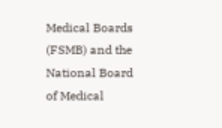Medical Boards (FSMB) and the National Board of Medical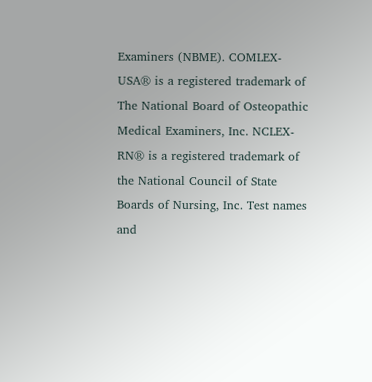Examiners (NBME). COMLEX-USA® is a registered trademark of The National Board of Osteopathic Medical Examiners, Inc. NCLEX-RN® is a registered trademark of the National Council of State Boards of Nursing, Inc. Test names and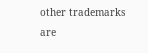other trademarks are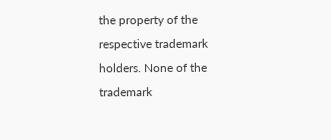the property of the respective trademark holders. None of the trademark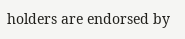holders are endorsed by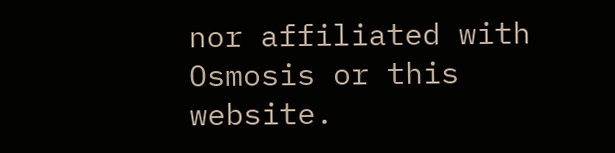nor affiliated with Osmosis or this website.